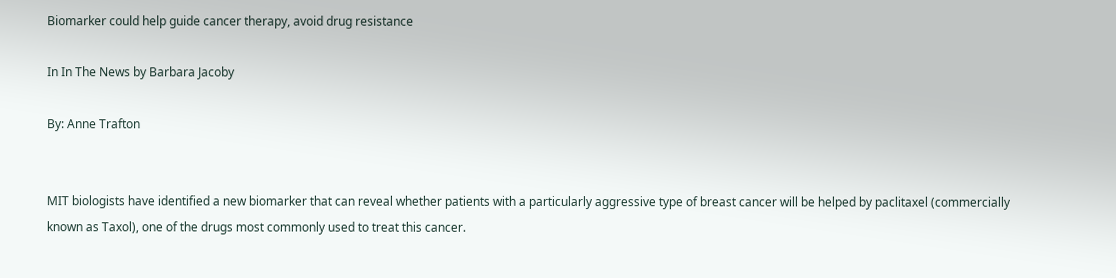Biomarker could help guide cancer therapy, avoid drug resistance

In In The News by Barbara Jacoby

By: Anne Trafton


MIT biologists have identified a new biomarker that can reveal whether patients with a particularly aggressive type of breast cancer will be helped by paclitaxel (commercially known as Taxol), one of the drugs most commonly used to treat this cancer.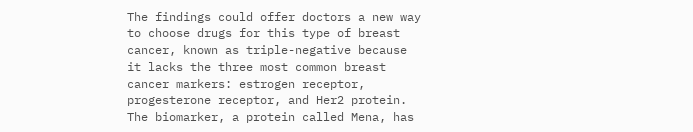The findings could offer doctors a new way to choose drugs for this type of breast cancer, known as triple-negative because it lacks the three most common breast cancer markers: estrogen receptor, progesterone receptor, and Her2 protein. The biomarker, a protein called Mena, has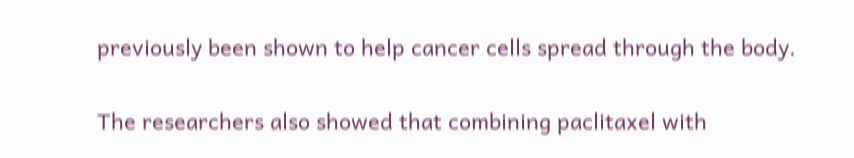previously been shown to help cancer cells spread through the body.

The researchers also showed that combining paclitaxel with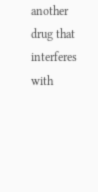another drug that interferes with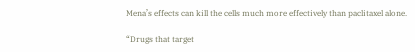Mena’s effects can kill the cells much more effectively than paclitaxel alone.

“Drugs that target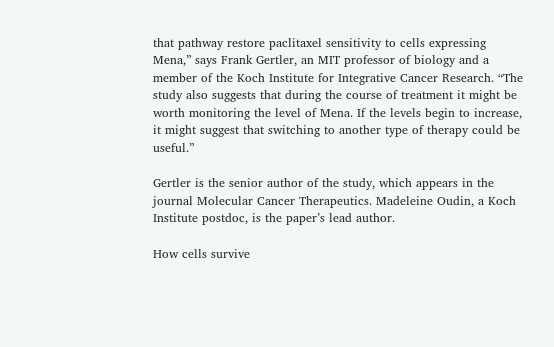that pathway restore paclitaxel sensitivity to cells expressing Mena,” says Frank Gertler, an MIT professor of biology and a member of the Koch Institute for Integrative Cancer Research. “The study also suggests that during the course of treatment it might be worth monitoring the level of Mena. If the levels begin to increase, it might suggest that switching to another type of therapy could be useful.”

Gertler is the senior author of the study, which appears in the journal Molecular Cancer Therapeutics. Madeleine Oudin, a Koch Institute postdoc, is the paper’s lead author.

How cells survive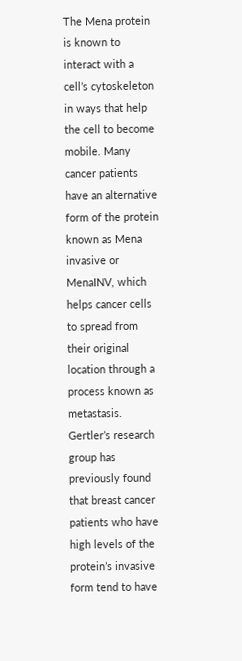The Mena protein is known to interact with a cell’s cytoskeleton in ways that help the cell to become mobile. Many cancer patients have an alternative form of the protein known as Mena invasive or MenaINV, which helps cancer cells to spread from their original location through a process known as metastasis. Gertler’s research group has previously found that breast cancer patients who have high levels of the protein’s invasive form tend to have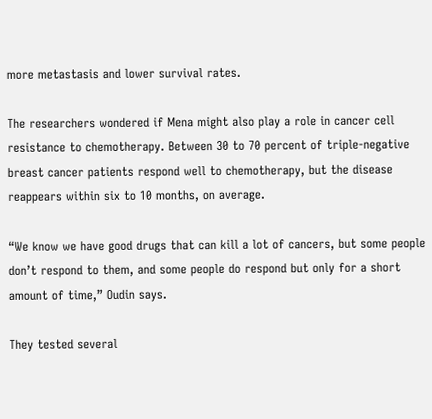more metastasis and lower survival rates.

The researchers wondered if Mena might also play a role in cancer cell resistance to chemotherapy. Between 30 to 70 percent of triple-negative breast cancer patients respond well to chemotherapy, but the disease reappears within six to 10 months, on average.

“We know we have good drugs that can kill a lot of cancers, but some people don’t respond to them, and some people do respond but only for a short amount of time,” Oudin says.

They tested several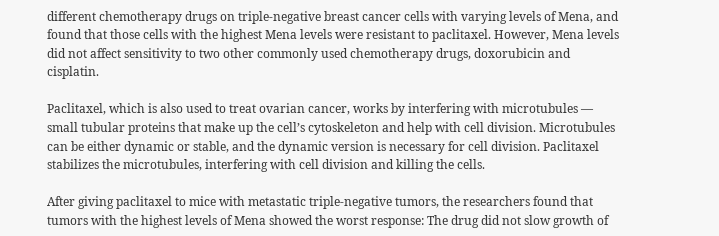different chemotherapy drugs on triple-negative breast cancer cells with varying levels of Mena, and found that those cells with the highest Mena levels were resistant to paclitaxel. However, Mena levels did not affect sensitivity to two other commonly used chemotherapy drugs, doxorubicin and cisplatin.

Paclitaxel, which is also used to treat ovarian cancer, works by interfering with microtubules — small tubular proteins that make up the cell’s cytoskeleton and help with cell division. Microtubules can be either dynamic or stable, and the dynamic version is necessary for cell division. Paclitaxel stabilizes the microtubules, interfering with cell division and killing the cells.

After giving paclitaxel to mice with metastatic triple-negative tumors, the researchers found that tumors with the highest levels of Mena showed the worst response: The drug did not slow growth of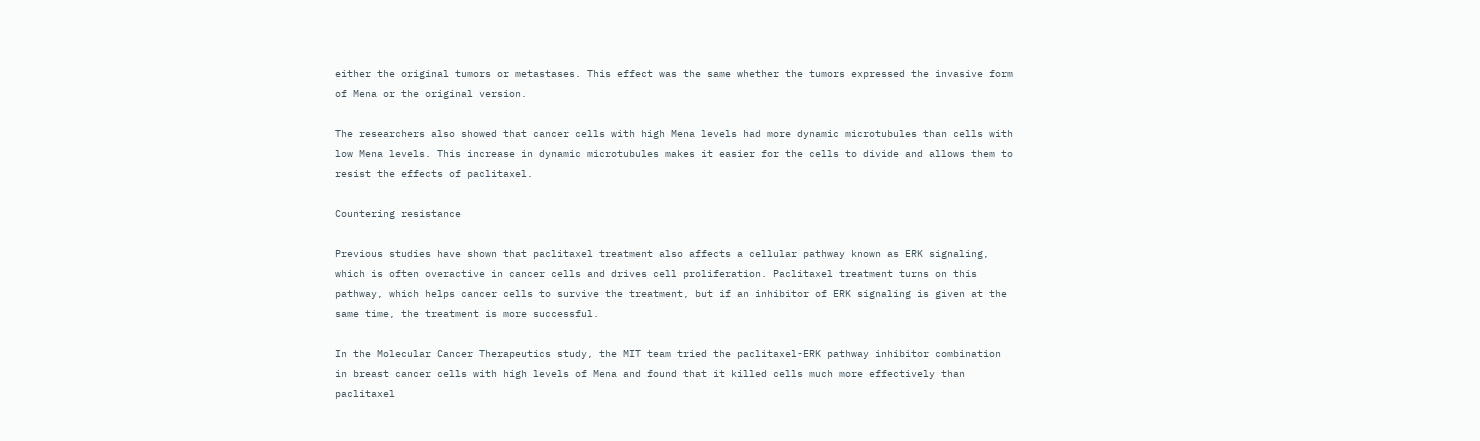either the original tumors or metastases. This effect was the same whether the tumors expressed the invasive form of Mena or the original version.

The researchers also showed that cancer cells with high Mena levels had more dynamic microtubules than cells with low Mena levels. This increase in dynamic microtubules makes it easier for the cells to divide and allows them to resist the effects of paclitaxel.

Countering resistance

Previous studies have shown that paclitaxel treatment also affects a cellular pathway known as ERK signaling, which is often overactive in cancer cells and drives cell proliferation. Paclitaxel treatment turns on this pathway, which helps cancer cells to survive the treatment, but if an inhibitor of ERK signaling is given at the same time, the treatment is more successful.

In the Molecular Cancer Therapeutics study, the MIT team tried the paclitaxel-ERK pathway inhibitor combination in breast cancer cells with high levels of Mena and found that it killed cells much more effectively than paclitaxel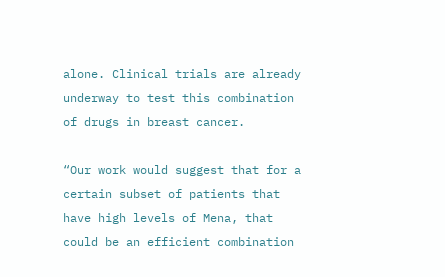alone. Clinical trials are already underway to test this combination of drugs in breast cancer.

“Our work would suggest that for a certain subset of patients that have high levels of Mena, that could be an efficient combination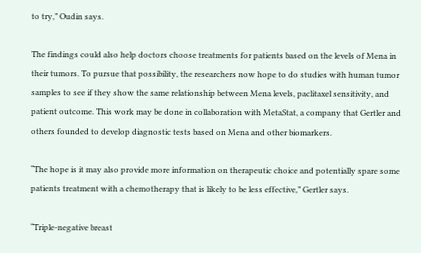to try,” Oudin says.

The findings could also help doctors choose treatments for patients based on the levels of Mena in their tumors. To pursue that possibility, the researchers now hope to do studies with human tumor samples to see if they show the same relationship between Mena levels, paclitaxel sensitivity, and patient outcome. This work may be done in collaboration with MetaStat, a company that Gertler and others founded to develop diagnostic tests based on Mena and other biomarkers.

“The hope is it may also provide more information on therapeutic choice and potentially spare some patients treatment with a chemotherapy that is likely to be less effective,” Gertler says.

“Triple-negative breast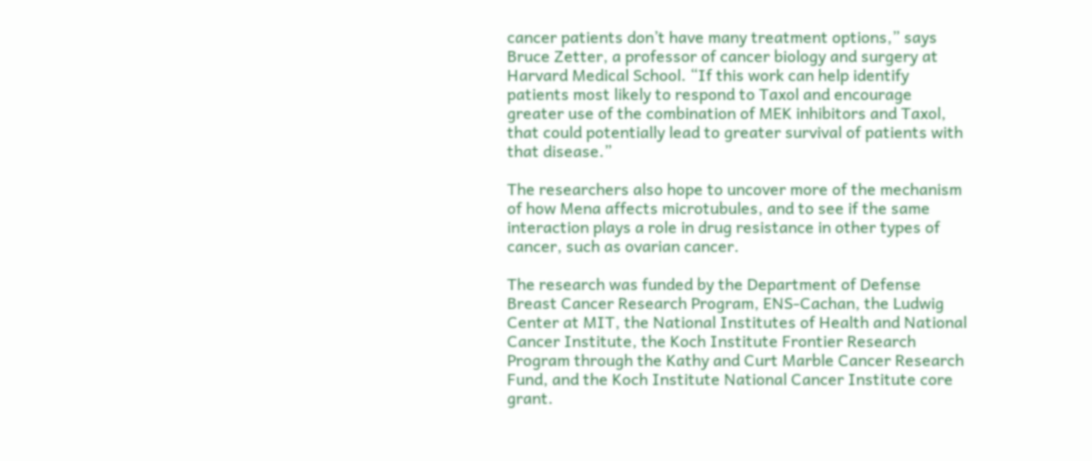cancer patients don’t have many treatment options,” says Bruce Zetter, a professor of cancer biology and surgery at Harvard Medical School. “If this work can help identify patients most likely to respond to Taxol and encourage greater use of the combination of MEK inhibitors and Taxol, that could potentially lead to greater survival of patients with that disease.”

The researchers also hope to uncover more of the mechanism of how Mena affects microtubules, and to see if the same interaction plays a role in drug resistance in other types of cancer, such as ovarian cancer.

The research was funded by the Department of Defense Breast Cancer Research Program, ENS-Cachan, the Ludwig Center at MIT, the National Institutes of Health and National Cancer Institute, the Koch Institute Frontier Research Program through the Kathy and Curt Marble Cancer Research Fund, and the Koch Institute National Cancer Institute core grant.